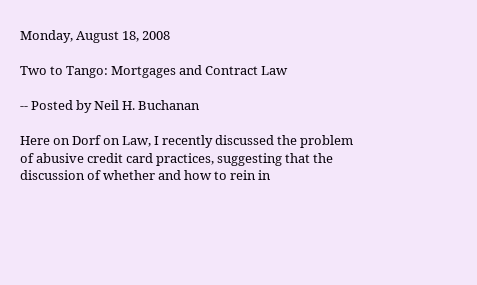Monday, August 18, 2008

Two to Tango: Mortgages and Contract Law

-- Posted by Neil H. Buchanan

Here on Dorf on Law, I recently discussed the problem of abusive credit card practices, suggesting that the discussion of whether and how to rein in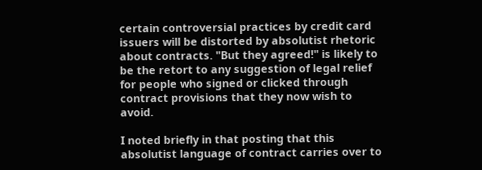certain controversial practices by credit card issuers will be distorted by absolutist rhetoric about contracts. "But they agreed!" is likely to be the retort to any suggestion of legal relief for people who signed or clicked through contract provisions that they now wish to avoid.

I noted briefly in that posting that this absolutist language of contract carries over to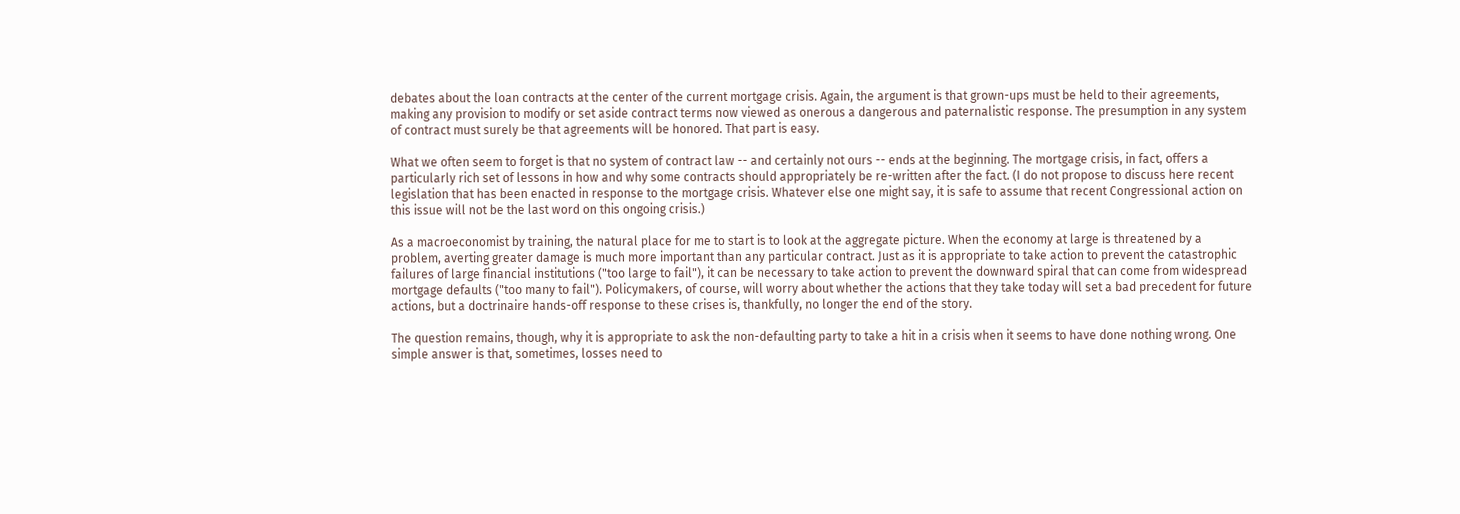debates about the loan contracts at the center of the current mortgage crisis. Again, the argument is that grown-ups must be held to their agreements, making any provision to modify or set aside contract terms now viewed as onerous a dangerous and paternalistic response. The presumption in any system of contract must surely be that agreements will be honored. That part is easy.

What we often seem to forget is that no system of contract law -- and certainly not ours -- ends at the beginning. The mortgage crisis, in fact, offers a particularly rich set of lessons in how and why some contracts should appropriately be re-written after the fact. (I do not propose to discuss here recent legislation that has been enacted in response to the mortgage crisis. Whatever else one might say, it is safe to assume that recent Congressional action on this issue will not be the last word on this ongoing crisis.)

As a macroeconomist by training, the natural place for me to start is to look at the aggregate picture. When the economy at large is threatened by a problem, averting greater damage is much more important than any particular contract. Just as it is appropriate to take action to prevent the catastrophic failures of large financial institutions ("too large to fail"), it can be necessary to take action to prevent the downward spiral that can come from widespread mortgage defaults ("too many to fail"). Policymakers, of course, will worry about whether the actions that they take today will set a bad precedent for future actions, but a doctrinaire hands-off response to these crises is, thankfully, no longer the end of the story.

The question remains, though, why it is appropriate to ask the non-defaulting party to take a hit in a crisis when it seems to have done nothing wrong. One simple answer is that, sometimes, losses need to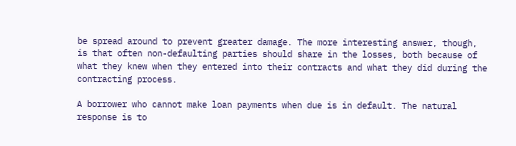be spread around to prevent greater damage. The more interesting answer, though, is that often non-defaulting parties should share in the losses, both because of what they knew when they entered into their contracts and what they did during the contracting process.

A borrower who cannot make loan payments when due is in default. The natural response is to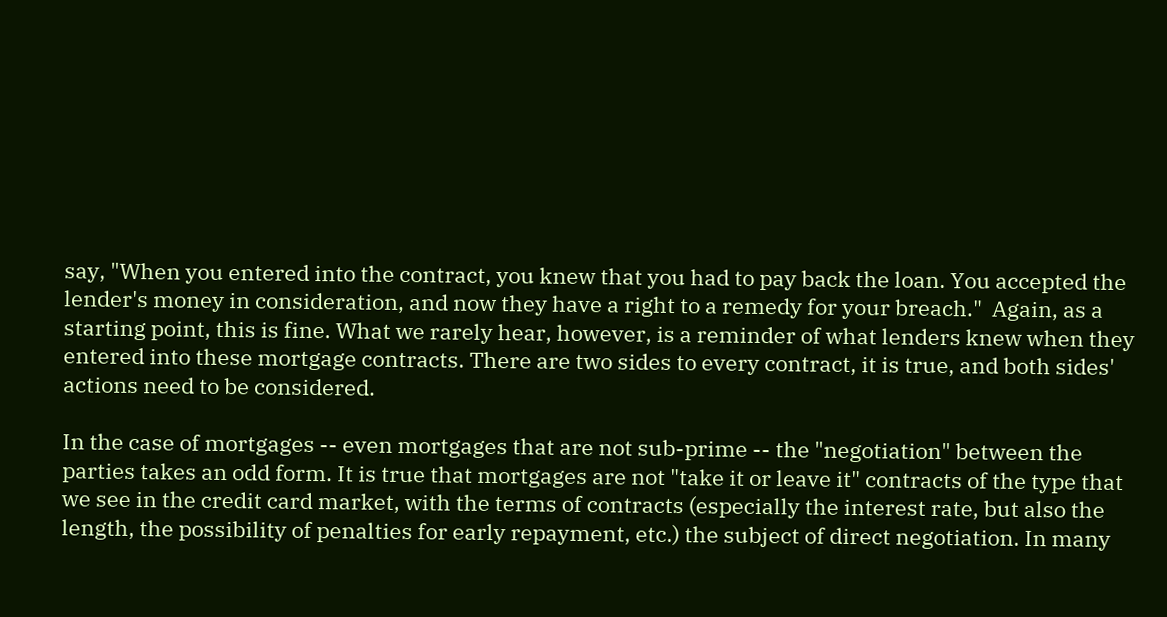say, "When you entered into the contract, you knew that you had to pay back the loan. You accepted the lender's money in consideration, and now they have a right to a remedy for your breach."  Again, as a starting point, this is fine. What we rarely hear, however, is a reminder of what lenders knew when they entered into these mortgage contracts. There are two sides to every contract, it is true, and both sides' actions need to be considered.

In the case of mortgages -- even mortgages that are not sub-prime -- the "negotiation" between the parties takes an odd form. It is true that mortgages are not "take it or leave it" contracts of the type that we see in the credit card market, with the terms of contracts (especially the interest rate, but also the length, the possibility of penalties for early repayment, etc.) the subject of direct negotiation. In many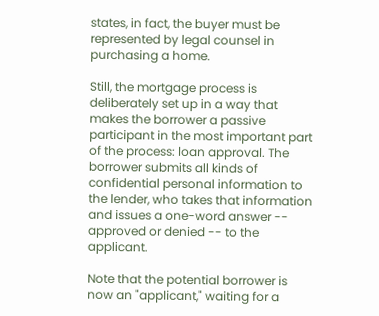states, in fact, the buyer must be represented by legal counsel in purchasing a home.

Still, the mortgage process is deliberately set up in a way that makes the borrower a passive participant in the most important part of the process: loan approval. The borrower submits all kinds of confidential personal information to the lender, who takes that information and issues a one-word answer -- approved or denied -- to the applicant.

Note that the potential borrower is now an "applicant," waiting for a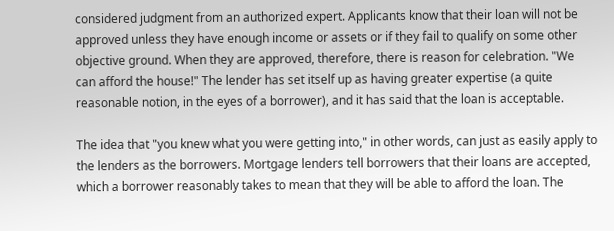considered judgment from an authorized expert. Applicants know that their loan will not be approved unless they have enough income or assets or if they fail to qualify on some other objective ground. When they are approved, therefore, there is reason for celebration. "We can afford the house!" The lender has set itself up as having greater expertise (a quite reasonable notion, in the eyes of a borrower), and it has said that the loan is acceptable.

The idea that "you knew what you were getting into," in other words, can just as easily apply to the lenders as the borrowers. Mortgage lenders tell borrowers that their loans are accepted, which a borrower reasonably takes to mean that they will be able to afford the loan. The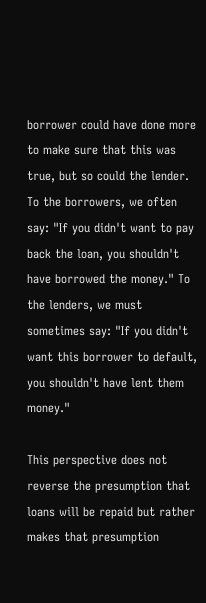borrower could have done more to make sure that this was true, but so could the lender. To the borrowers, we often say: "If you didn't want to pay back the loan, you shouldn't have borrowed the money." To the lenders, we must sometimes say: "If you didn't want this borrower to default, you shouldn't have lent them money."

This perspective does not reverse the presumption that loans will be repaid but rather makes that presumption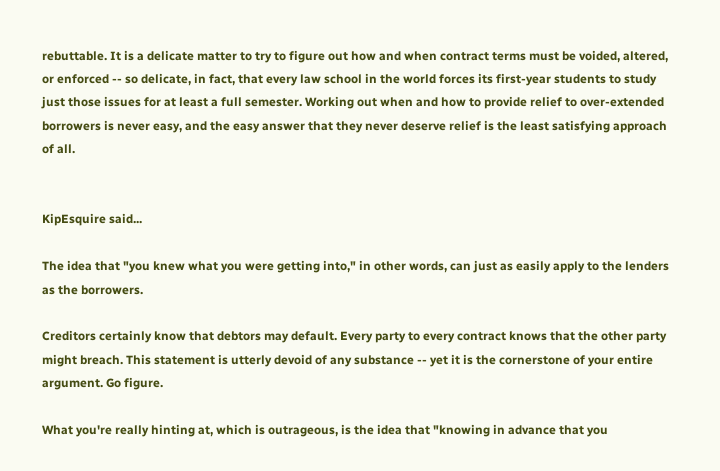rebuttable. It is a delicate matter to try to figure out how and when contract terms must be voided, altered, or enforced -- so delicate, in fact, that every law school in the world forces its first-year students to study just those issues for at least a full semester. Working out when and how to provide relief to over-extended borrowers is never easy, and the easy answer that they never deserve relief is the least satisfying approach of all.


KipEsquire said...

The idea that "you knew what you were getting into," in other words, can just as easily apply to the lenders as the borrowers.

Creditors certainly know that debtors may default. Every party to every contract knows that the other party might breach. This statement is utterly devoid of any substance -- yet it is the cornerstone of your entire argument. Go figure.

What you're really hinting at, which is outrageous, is the idea that "knowing in advance that you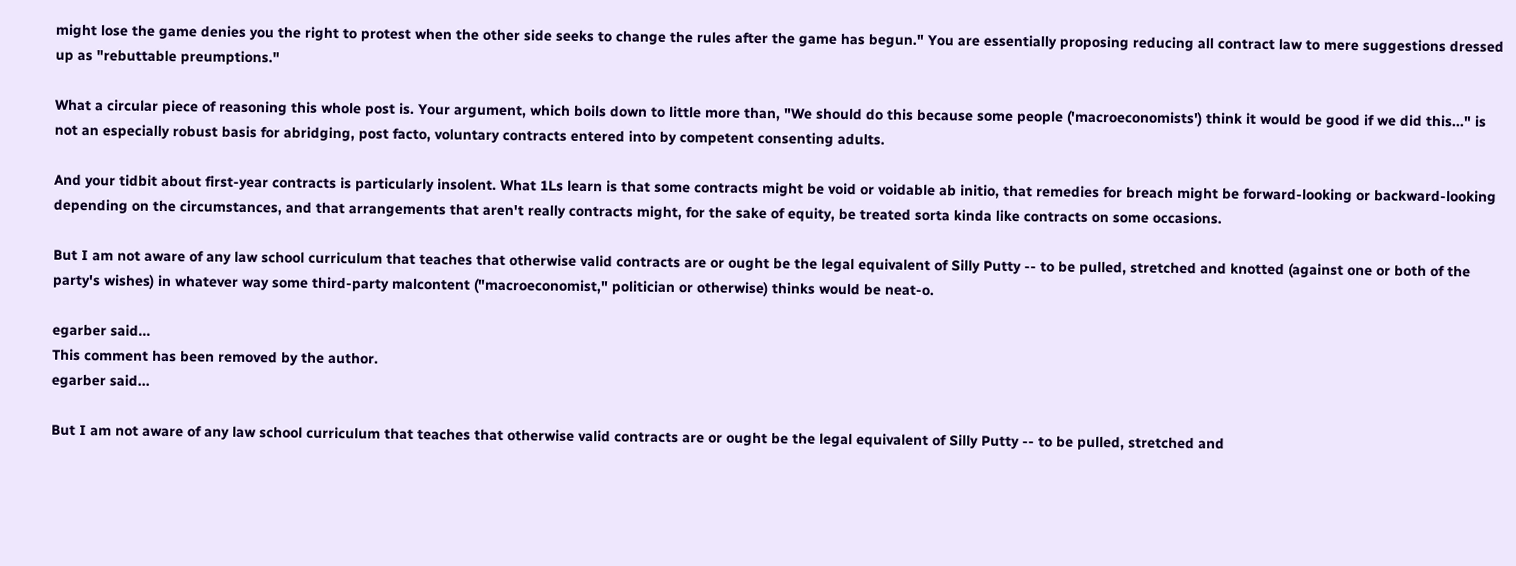might lose the game denies you the right to protest when the other side seeks to change the rules after the game has begun." You are essentially proposing reducing all contract law to mere suggestions dressed up as "rebuttable preumptions."

What a circular piece of reasoning this whole post is. Your argument, which boils down to little more than, "We should do this because some people ('macroeconomists') think it would be good if we did this..." is not an especially robust basis for abridging, post facto, voluntary contracts entered into by competent consenting adults.

And your tidbit about first-year contracts is particularly insolent. What 1Ls learn is that some contracts might be void or voidable ab initio, that remedies for breach might be forward-looking or backward-looking depending on the circumstances, and that arrangements that aren't really contracts might, for the sake of equity, be treated sorta kinda like contracts on some occasions.

But I am not aware of any law school curriculum that teaches that otherwise valid contracts are or ought be the legal equivalent of Silly Putty -- to be pulled, stretched and knotted (against one or both of the party's wishes) in whatever way some third-party malcontent ("macroeconomist," politician or otherwise) thinks would be neat-o.

egarber said...
This comment has been removed by the author.
egarber said...

But I am not aware of any law school curriculum that teaches that otherwise valid contracts are or ought be the legal equivalent of Silly Putty -- to be pulled, stretched and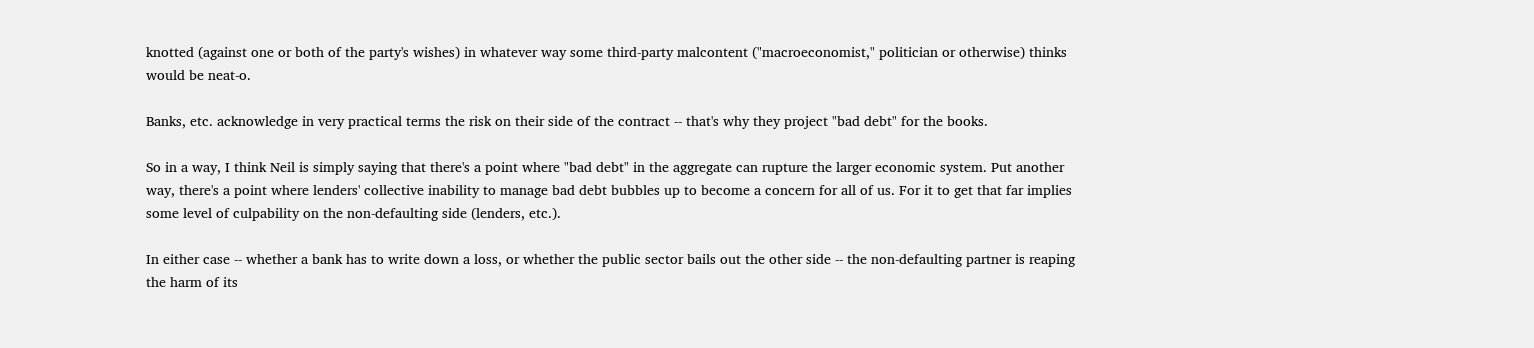knotted (against one or both of the party's wishes) in whatever way some third-party malcontent ("macroeconomist," politician or otherwise) thinks would be neat-o.

Banks, etc. acknowledge in very practical terms the risk on their side of the contract -- that's why they project "bad debt" for the books.

So in a way, I think Neil is simply saying that there's a point where "bad debt" in the aggregate can rupture the larger economic system. Put another way, there's a point where lenders' collective inability to manage bad debt bubbles up to become a concern for all of us. For it to get that far implies some level of culpability on the non-defaulting side (lenders, etc.).

In either case -- whether a bank has to write down a loss, or whether the public sector bails out the other side -- the non-defaulting partner is reaping the harm of its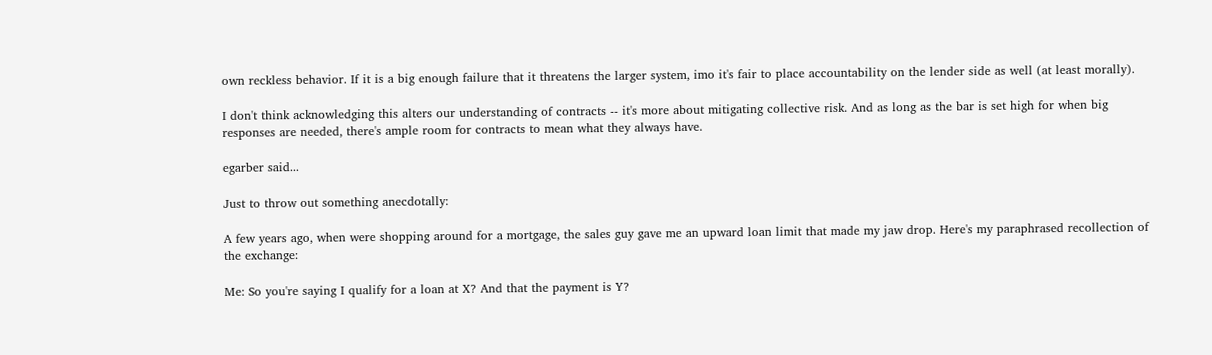own reckless behavior. If it is a big enough failure that it threatens the larger system, imo it's fair to place accountability on the lender side as well (at least morally).

I don't think acknowledging this alters our understanding of contracts -- it's more about mitigating collective risk. And as long as the bar is set high for when big responses are needed, there's ample room for contracts to mean what they always have.

egarber said...

Just to throw out something anecdotally:

A few years ago, when were shopping around for a mortgage, the sales guy gave me an upward loan limit that made my jaw drop. Here's my paraphrased recollection of the exchange:

Me: So you're saying I qualify for a loan at X? And that the payment is Y?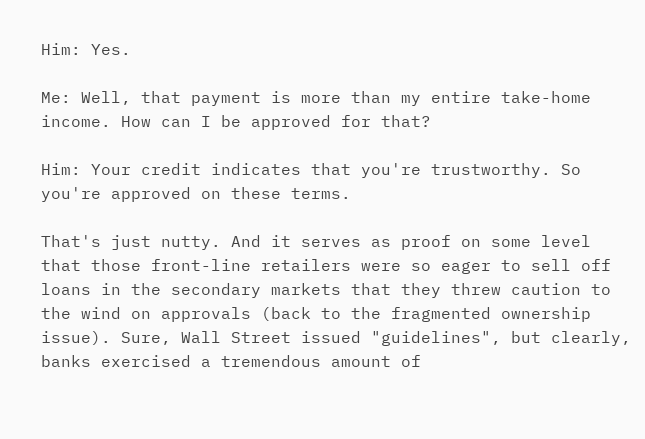Him: Yes.

Me: Well, that payment is more than my entire take-home income. How can I be approved for that?

Him: Your credit indicates that you're trustworthy. So you're approved on these terms.

That's just nutty. And it serves as proof on some level that those front-line retailers were so eager to sell off loans in the secondary markets that they threw caution to the wind on approvals (back to the fragmented ownership issue). Sure, Wall Street issued "guidelines", but clearly, banks exercised a tremendous amount of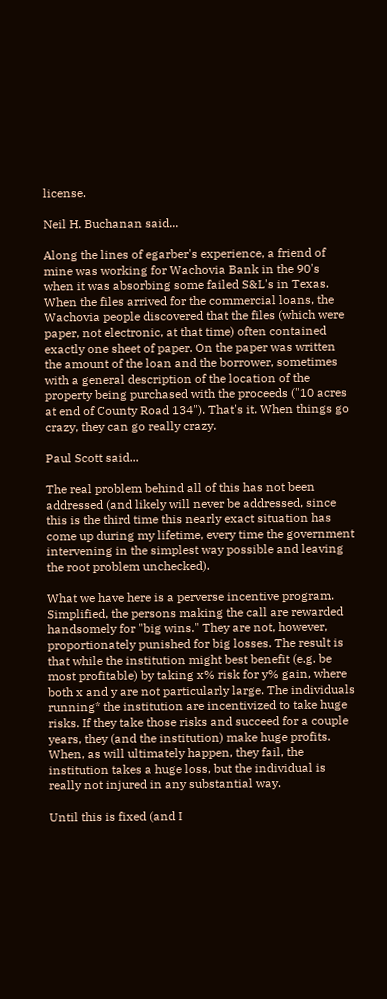license.

Neil H. Buchanan said...

Along the lines of egarber's experience, a friend of mine was working for Wachovia Bank in the 90's when it was absorbing some failed S&L's in Texas. When the files arrived for the commercial loans, the Wachovia people discovered that the files (which were paper, not electronic, at that time) often contained exactly one sheet of paper. On the paper was written the amount of the loan and the borrower, sometimes with a general description of the location of the property being purchased with the proceeds ("10 acres at end of County Road 134"). That's it. When things go crazy, they can go really crazy.

Paul Scott said...

The real problem behind all of this has not been addressed (and likely will never be addressed, since this is the third time this nearly exact situation has come up during my lifetime, every time the government intervening in the simplest way possible and leaving the root problem unchecked).

What we have here is a perverse incentive program. Simplified, the persons making the call are rewarded handsomely for "big wins." They are not, however, proportionately punished for big losses. The result is that while the institution might best benefit (e.g. be most profitable) by taking x% risk for y% gain, where both x and y are not particularly large. The individuals running* the institution are incentivized to take huge risks. If they take those risks and succeed for a couple years, they (and the institution) make huge profits. When, as will ultimately happen, they fail, the institution takes a huge loss, but the individual is really not injured in any substantial way.

Until this is fixed (and I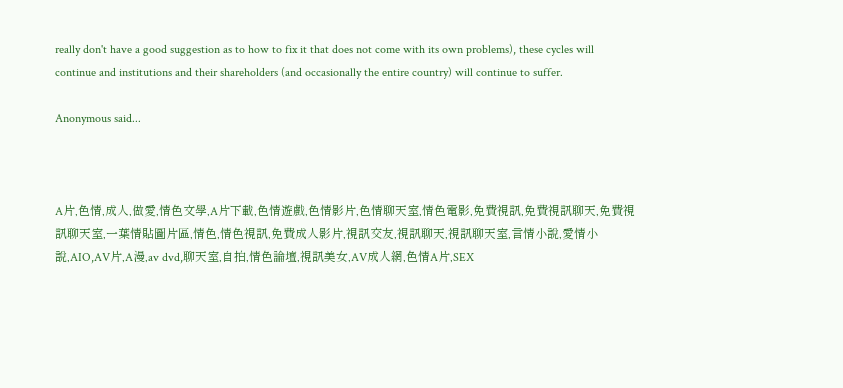really don't have a good suggestion as to how to fix it that does not come with its own problems), these cycles will continue and institutions and their shareholders (and occasionally the entire country) will continue to suffer.

Anonymous said...



A片,色情,成人,做愛,情色文學,A片下載,色情遊戲,色情影片,色情聊天室,情色電影,免費視訊,免費視訊聊天,免費視訊聊天室,一葉情貼圖片區,情色,情色視訊,免費成人影片,視訊交友,視訊聊天,視訊聊天室,言情小說,愛情小說,AIO,AV片,A漫,av dvd,聊天室,自拍,情色論壇,視訊美女,AV成人網,色情A片,SEX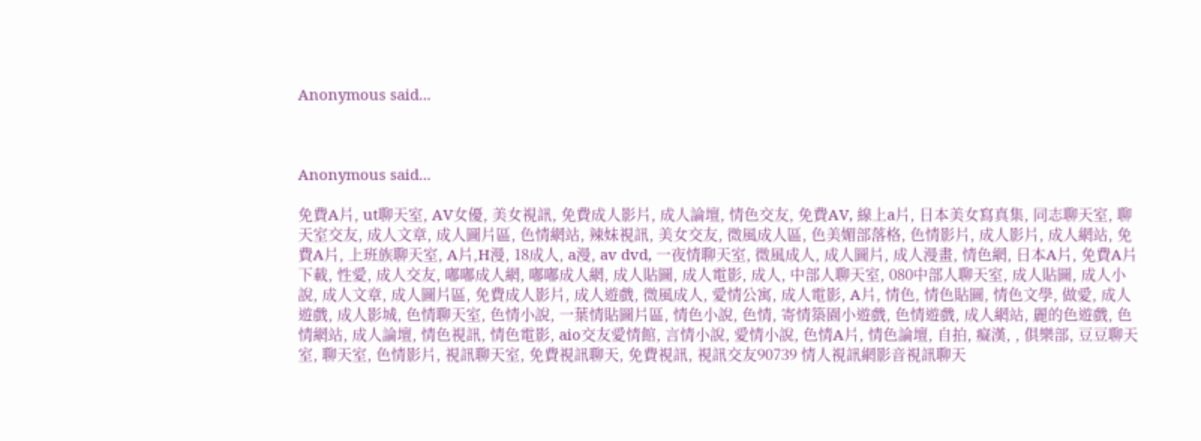Anonymous said...



Anonymous said...

免費A片, ut聊天室, AV女優, 美女視訊, 免費成人影片, 成人論壇, 情色交友, 免費AV, 線上a片, 日本美女寫真集, 同志聊天室, 聊天室交友, 成人文章, 成人圖片區, 色情網站, 辣妹視訊, 美女交友, 微風成人區, 色美媚部落格, 色情影片, 成人影片, 成人網站, 免費A片, 上班族聊天室, A片,H漫, 18成人, a漫, av dvd, 一夜情聊天室, 微風成人, 成人圖片, 成人漫畫, 情色網, 日本A片, 免費A片下載, 性愛, 成人交友, 嘟嘟成人網, 嘟嘟成人網, 成人貼圖, 成人電影, 成人, 中部人聊天室, 080中部人聊天室, 成人貼圖, 成人小說, 成人文章, 成人圖片區, 免費成人影片, 成人遊戲, 微風成人, 愛情公寓, 成人電影, A片, 情色, 情色貼圖, 情色文學, 做愛, 成人遊戲, 成人影城, 色情聊天室, 色情小說, 一葉情貼圖片區, 情色小說, 色情, 寄情築園小遊戲, 色情遊戲, 成人網站, 麗的色遊戲, 色情網站, 成人論壇, 情色視訊, 情色電影, aio交友愛情館, 言情小說, 愛情小說, 色情A片, 情色論壇, 自拍, 癡漢, , 俱樂部, 豆豆聊天室, 聊天室, 色情影片, 視訊聊天室, 免費視訊聊天, 免費視訊, 視訊交友90739 情人視訊網影音視訊聊天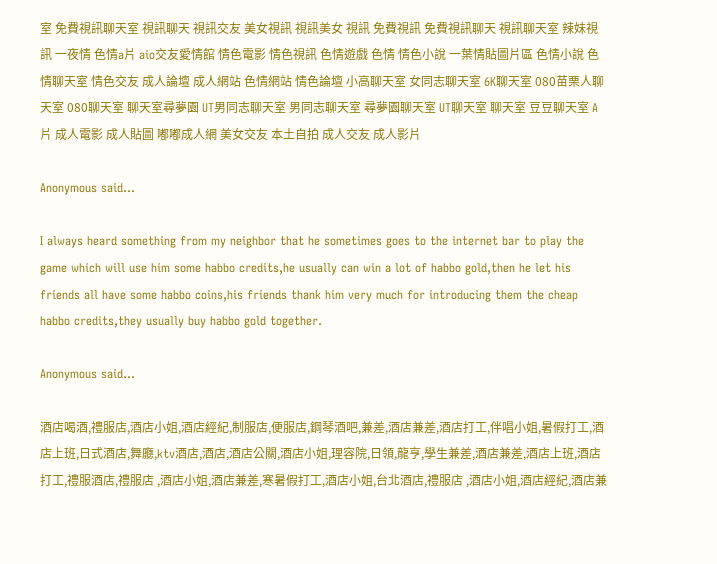室 免費視訊聊天室 視訊聊天 視訊交友 美女視訊 視訊美女 視訊 免費視訊 免費視訊聊天 視訊聊天室 辣妹視訊 一夜情 色情a片 aio交友愛情館 情色電影 情色視訊 色情遊戲 色情 情色小說 一葉情貼圖片區 色情小說 色情聊天室 情色交友 成人論壇 成人網站 色情網站 情色論壇 小高聊天室 女同志聊天室 6K聊天室 080苗栗人聊天室 080聊天室 聊天室尋夢園 UT男同志聊天室 男同志聊天室 尋夢園聊天室 UT聊天室 聊天室 豆豆聊天室 A片 成人電影 成人貼圖 嘟嘟成人網 美女交友 本土自拍 成人交友 成人影片

Anonymous said...

I always heard something from my neighbor that he sometimes goes to the internet bar to play the game which will use him some habbo credits,he usually can win a lot of habbo gold,then he let his friends all have some habbo coins,his friends thank him very much for introducing them the cheap habbo credits,they usually buy habbo gold together.

Anonymous said...

酒店喝酒,禮服店,酒店小姐,酒店經紀,制服店,便服店,鋼琴酒吧,兼差,酒店兼差,酒店打工,伴唱小姐,暑假打工,酒店上班,日式酒店,舞廳,ktv酒店,酒店,酒店公關,酒店小姐,理容院,日領,龍亨,學生兼差,酒店兼差,酒店上班,酒店打工,禮服酒店,禮服店 ,酒店小姐,酒店兼差,寒暑假打工,酒店小姐,台北酒店,禮服店 ,酒店小姐,酒店經紀,酒店兼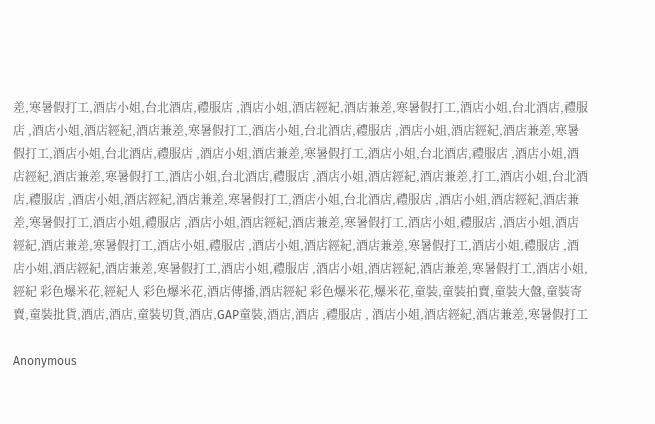差,寒暑假打工,酒店小姐,台北酒店,禮服店 ,酒店小姐,酒店經紀,酒店兼差,寒暑假打工,酒店小姐,台北酒店,禮服店 ,酒店小姐,酒店經紀,酒店兼差,寒暑假打工,酒店小姐,台北酒店,禮服店 ,酒店小姐,酒店經紀,酒店兼差,寒暑假打工,酒店小姐,台北酒店,禮服店 ,酒店小姐,酒店兼差,寒暑假打工,酒店小姐,台北酒店,禮服店 ,酒店小姐,酒店經紀,酒店兼差,寒暑假打工,酒店小姐,台北酒店,禮服店 ,酒店小姐,酒店經紀,酒店兼差,打工,酒店小姐,台北酒店,禮服店 ,酒店小姐,酒店經紀,酒店兼差,寒暑假打工,酒店小姐,台北酒店,禮服店 ,酒店小姐,酒店經紀,酒店兼差,寒暑假打工,酒店小姐,禮服店 ,酒店小姐,酒店經紀,酒店兼差,寒暑假打工,酒店小姐,禮服店 ,酒店小姐,酒店經紀,酒店兼差,寒暑假打工,酒店小姐,禮服店 ,酒店小姐,酒店經紀,酒店兼差,寒暑假打工,酒店小姐,禮服店 ,酒店小姐,酒店經紀,酒店兼差,寒暑假打工,酒店小姐,禮服店 ,酒店小姐,酒店經紀,酒店兼差,寒暑假打工,酒店小姐,經紀 彩色爆米花,經紀人 彩色爆米花,酒店傳播,酒店經紀 彩色爆米花,爆米花,童裝,童裝拍賣,童裝大盤,童裝寄賣,童裝批貨,酒店,酒店,童裝切貨,酒店,GAP童裝,酒店,酒店 ,禮服店 , 酒店小姐,酒店經紀,酒店兼差,寒暑假打工

Anonymous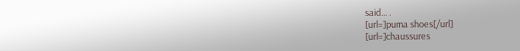said... .
[url=]puma shoes[/url]
[url=]chaussures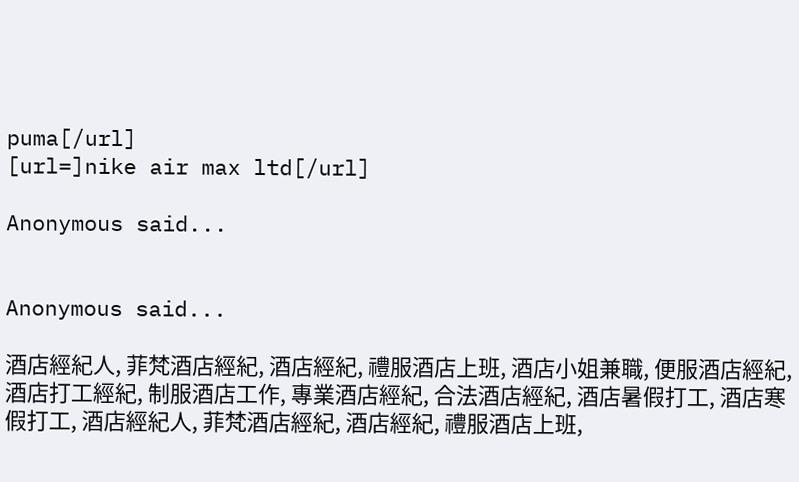puma[/url]
[url=]nike air max ltd[/url]

Anonymous said...


Anonymous said...

酒店經紀人, 菲梵酒店經紀, 酒店經紀, 禮服酒店上班, 酒店小姐兼職, 便服酒店經紀, 酒店打工經紀, 制服酒店工作, 專業酒店經紀, 合法酒店經紀, 酒店暑假打工, 酒店寒假打工, 酒店經紀人, 菲梵酒店經紀, 酒店經紀, 禮服酒店上班,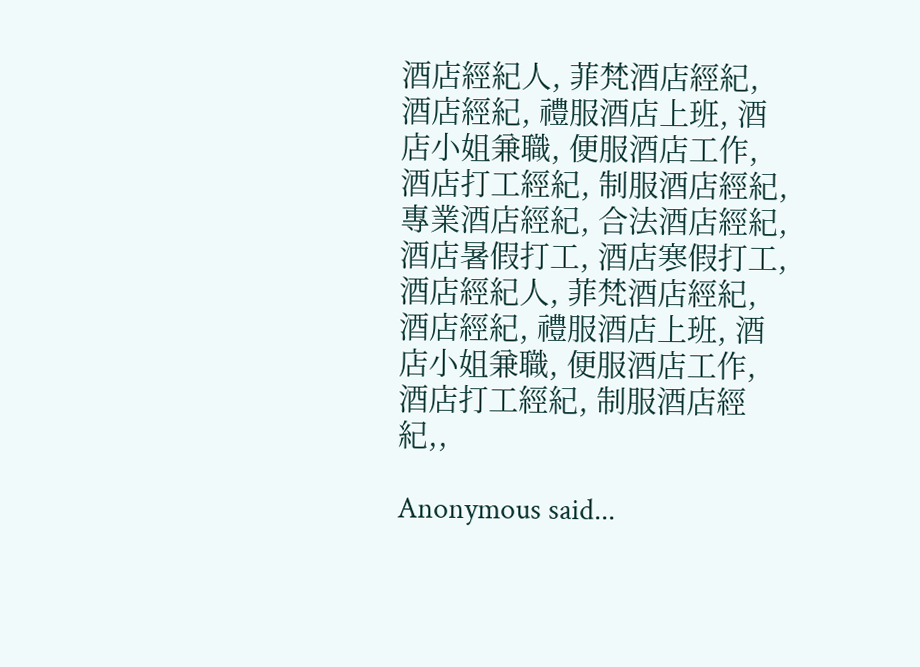酒店經紀人, 菲梵酒店經紀, 酒店經紀, 禮服酒店上班, 酒店小姐兼職, 便服酒店工作, 酒店打工經紀, 制服酒店經紀, 專業酒店經紀, 合法酒店經紀, 酒店暑假打工, 酒店寒假打工, 酒店經紀人, 菲梵酒店經紀, 酒店經紀, 禮服酒店上班, 酒店小姐兼職, 便服酒店工作, 酒店打工經紀, 制服酒店經紀,,

Anonymous said...